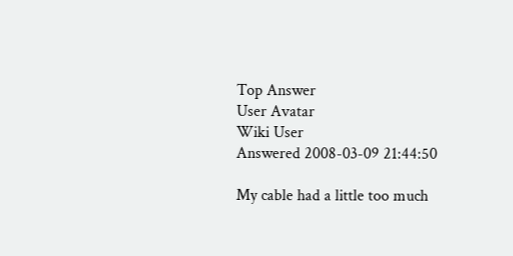Top Answer
User Avatar
Wiki User
Answered 2008-03-09 21:44:50

My cable had a little too much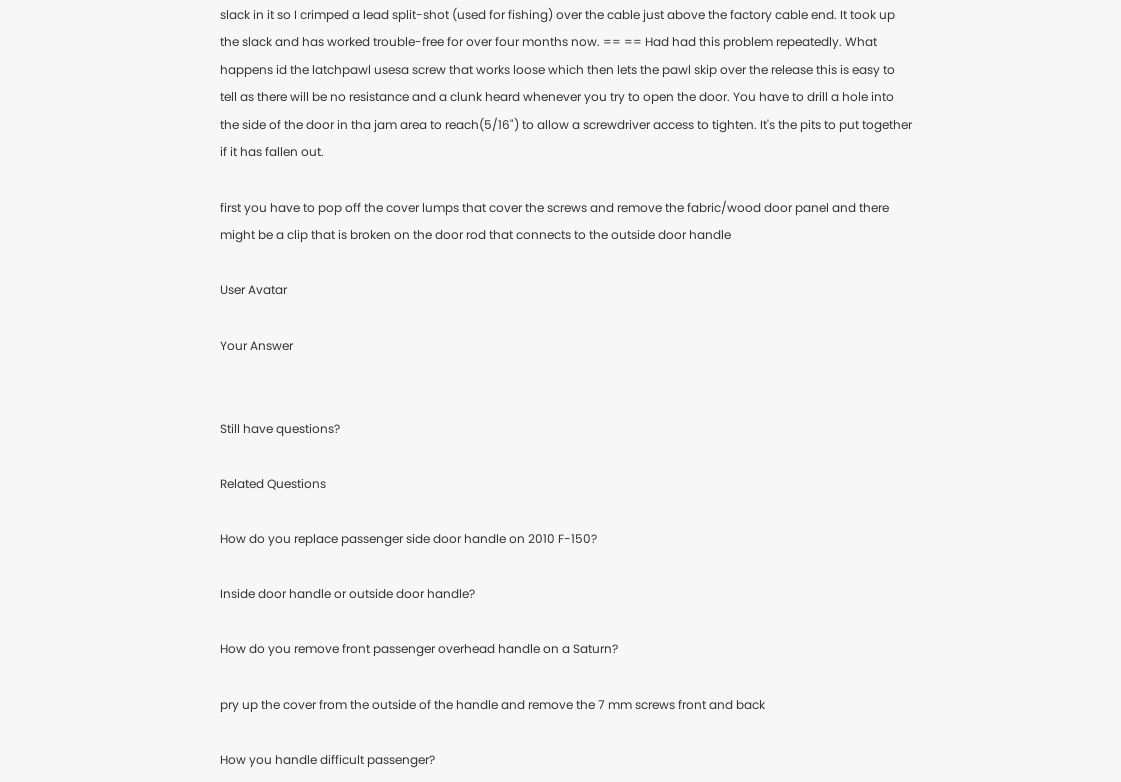slack in it so I crimped a lead split-shot (used for fishing) over the cable just above the factory cable end. It took up the slack and has worked trouble-free for over four months now. == == Had had this problem repeatedly. What happens id the latchpawl usesa screw that works loose which then lets the pawl skip over the release this is easy to tell as there will be no resistance and a clunk heard whenever you try to open the door. You have to drill a hole into the side of the door in tha jam area to reach(5/16") to allow a screwdriver access to tighten. It's the pits to put together if it has fallen out.

first you have to pop off the cover lumps that cover the screws and remove the fabric/wood door panel and there might be a clip that is broken on the door rod that connects to the outside door handle

User Avatar

Your Answer


Still have questions?

Related Questions

How do you replace passenger side door handle on 2010 F-150?

Inside door handle or outside door handle?

How do you remove front passenger overhead handle on a Saturn?

pry up the cover from the outside of the handle and remove the 7 mm screws front and back

How you handle difficult passenger?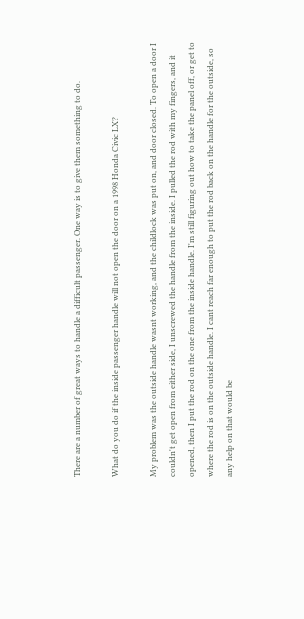There are a number of great ways to handle a difficult passenger. One way is to give them something to do.

What do you do if the inside passenger handle will not open the door on a 1998 Honda Civic LX?

My problem was the outside handle wasnt working, and the childlock was put on, and door closed. To open a door I couldn't get open from either side, I unscrewed the handle from the inside. I pulled the rod with my fingers, and it opened, then I put the rod on the one from the inside handle. I'm still figuring out how to take the panel off, or get to where the rod is on the outside handle. I cant reach far enough to put the rod back on the handle for the outside, so any help on that would be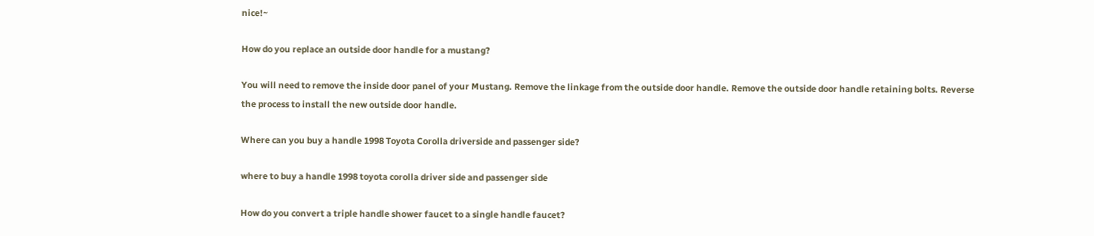nice!~

How do you replace an outside door handle for a mustang?

You will need to remove the inside door panel of your Mustang. Remove the linkage from the outside door handle. Remove the outside door handle retaining bolts. Reverse the process to install the new outside door handle.

Where can you buy a handle 1998 Toyota Corolla driverside and passenger side?

where to buy a handle 1998 toyota corolla driver side and passenger side

How do you convert a triple handle shower faucet to a single handle faucet?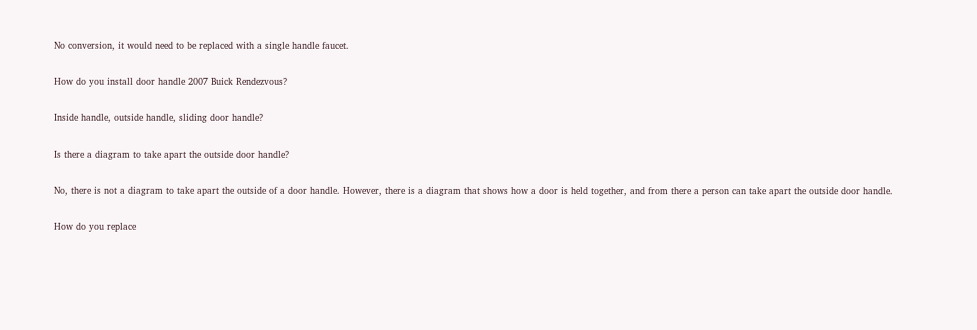No conversion, it would need to be replaced with a single handle faucet.

How do you install door handle 2007 Buick Rendezvous?

Inside handle, outside handle, sliding door handle?

Is there a diagram to take apart the outside door handle?

No, there is not a diagram to take apart the outside of a door handle. However, there is a diagram that shows how a door is held together, and from there a person can take apart the outside door handle.

How do you replace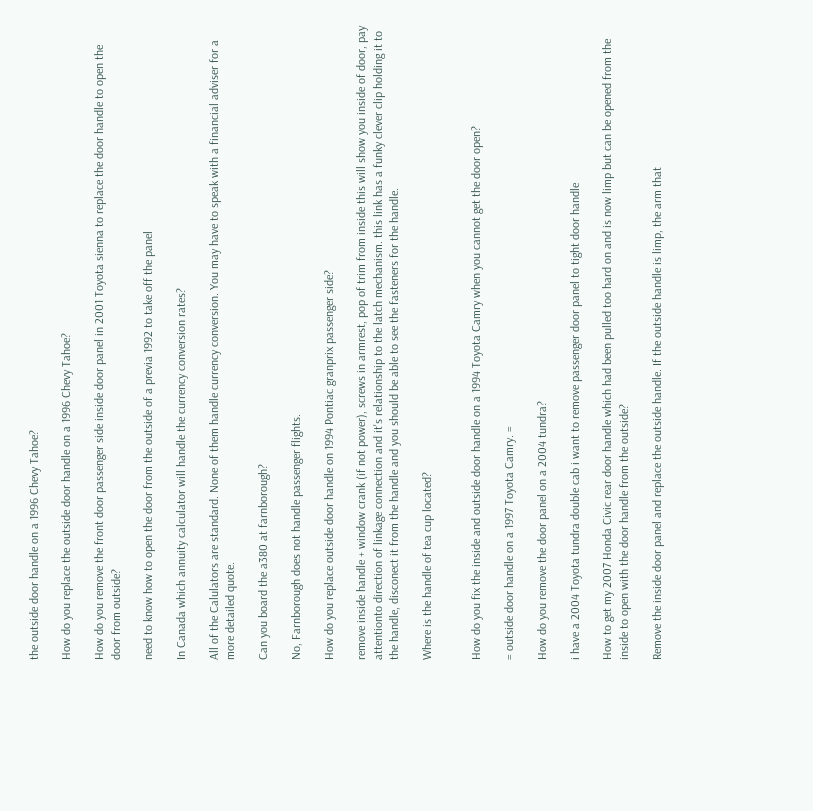the outside door handle on a 1996 Chevy Tahoe?

How do you replace the outside door handle on a 1996 Chevy Tahoe?

How do you remove the front door passenger side inside door panel in 2001 Toyota sienna to replace the door handle to open the door from outside?

need to know how to open the door from the outside of a previa 1992 to take off the panel

In Canada which annuity calculator will handle the currency conversion rates?

All of the Calulators are standard. None of them handle currency conversion. You may have to speak with a financial adviser for a more detailed quote.

Can you board the a380 at farnborough?

No, Farnborough does not handle passenger flights.

How do you replace outside door handle on 1994 Pontiac granprix passenger side?

remove inside handle + window crank (if not power), screws in armrest, pop of trim from inside this will show you inside of door, pay attentionto direction of linkage connection and it's relationship to the latch mechanism. this link has a funky clever clip holding it to the handle, disconect it from the handle and you should be able to see the fasteners for the handle.

Where is the handle of tea cup located?


How do you fix the inside and outside door handle on a 1994 Toyota Camry when you cannot get the door open?

= outside door handle on a 1997 Toyota Camry. =

How do you remove the door panel on a 2004 tundra?

i have a 2004 Toyota tundra double cab i want to remove passenger door panel to tight door handle

How to get my 2007 Honda Civic rear door handle which had been pulled too hard on and is now limp but can be opened from the inside to open with the door handle from the outside?

Remove the inside door panel and replace the outside handle. If the outside handle is limp, the arm that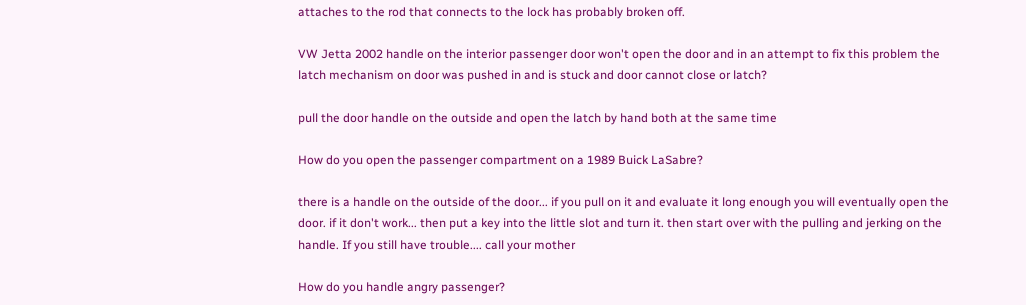attaches to the rod that connects to the lock has probably broken off.

VW Jetta 2002 handle on the interior passenger door won't open the door and in an attempt to fix this problem the latch mechanism on door was pushed in and is stuck and door cannot close or latch?

pull the door handle on the outside and open the latch by hand both at the same time

How do you open the passenger compartment on a 1989 Buick LaSabre?

there is a handle on the outside of the door... if you pull on it and evaluate it long enough you will eventually open the door. if it don't work... then put a key into the little slot and turn it. then start over with the pulling and jerking on the handle. If you still have trouble.... call your mother

How do you handle angry passenger?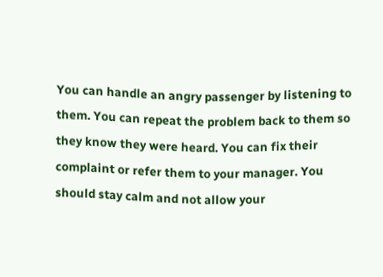You can handle an angry passenger by listening to them. You can repeat the problem back to them so they know they were heard. You can fix their complaint or refer them to your manager. You should stay calm and not allow your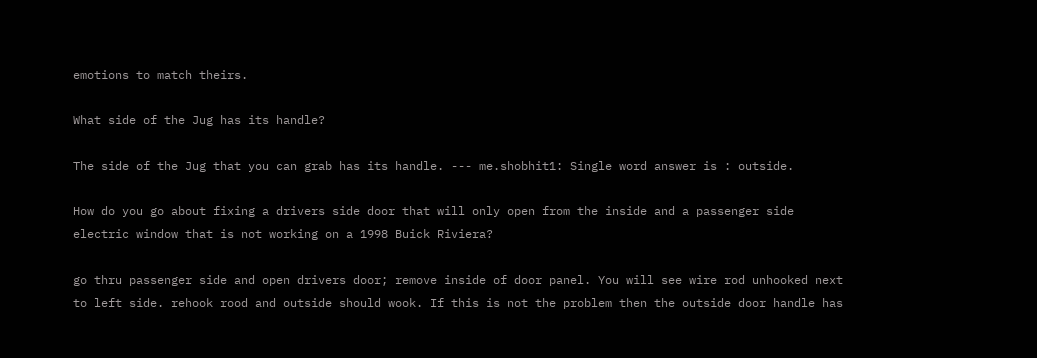emotions to match theirs.

What side of the Jug has its handle?

The side of the Jug that you can grab has its handle. --- me.shobhit1: Single word answer is : outside.

How do you go about fixing a drivers side door that will only open from the inside and a passenger side electric window that is not working on a 1998 Buick Riviera?

go thru passenger side and open drivers door; remove inside of door panel. You will see wire rod unhooked next to left side. rehook rood and outside should wook. If this is not the problem then the outside door handle has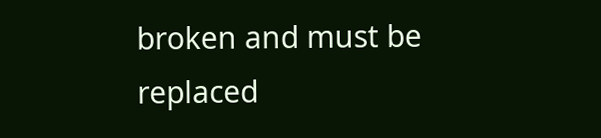broken and must be replaced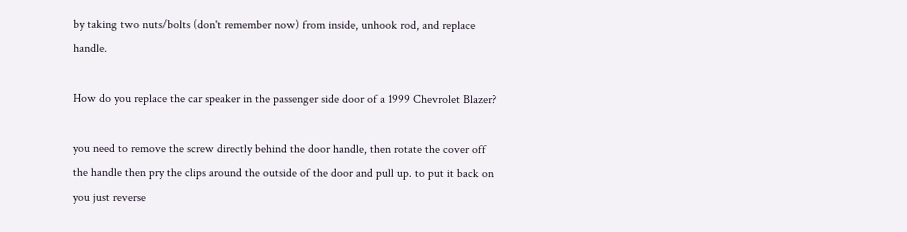by taking two nuts/bolts (don't remember now) from inside, unhook rod, and replace handle.

How do you replace the car speaker in the passenger side door of a 1999 Chevrolet Blazer?

you need to remove the screw directly behind the door handle, then rotate the cover off the handle then pry the clips around the outside of the door and pull up. to put it back on you just reverse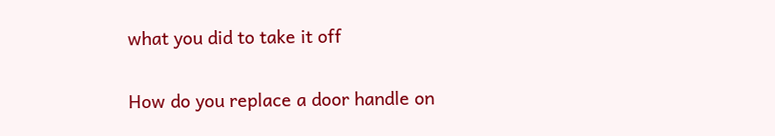what you did to take it off

How do you replace a door handle on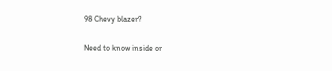98 Chevy blazer?

Need to know inside or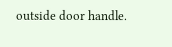outside door handle.